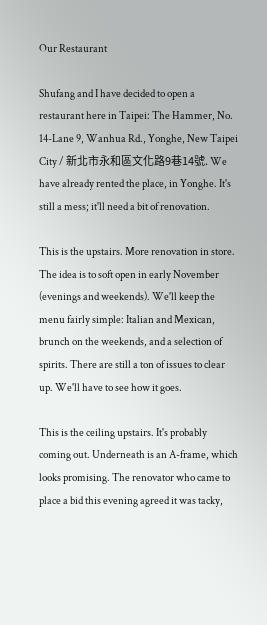Our Restaurant

Shufang and I have decided to open a restaurant here in Taipei: The Hammer, No. 14-Lane 9, Wanhua Rd., Yonghe, New Taipei City / 新北市永和區文化路9巷14號. We have already rented the place, in Yonghe. It's still a mess; it'll need a bit of renovation.

This is the upstairs. More renovation in store. The idea is to soft open in early November (evenings and weekends). We'll keep the menu fairly simple: Italian and Mexican, brunch on the weekends, and a selection of spirits. There are still a ton of issues to clear up. We'll have to see how it goes.

This is the ceiling upstairs. It's probably coming out. Underneath is an A-frame, which looks promising. The renovator who came to place a bid this evening agreed it was tacky,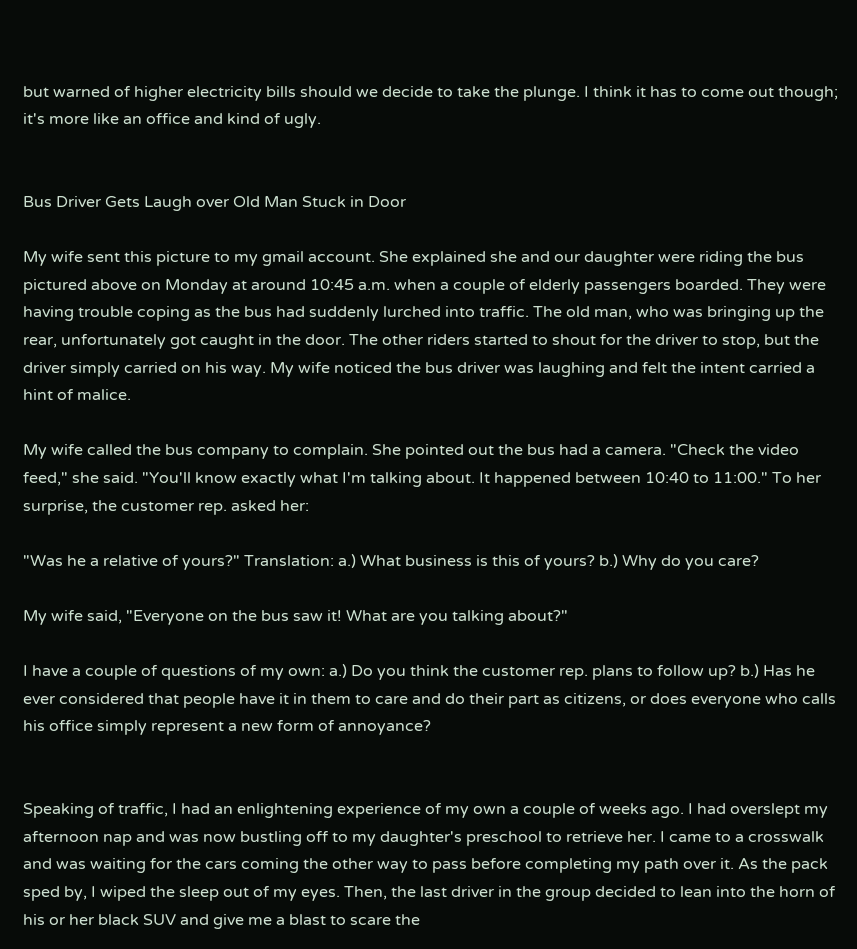but warned of higher electricity bills should we decide to take the plunge. I think it has to come out though; it's more like an office and kind of ugly.


Bus Driver Gets Laugh over Old Man Stuck in Door

My wife sent this picture to my gmail account. She explained she and our daughter were riding the bus pictured above on Monday at around 10:45 a.m. when a couple of elderly passengers boarded. They were having trouble coping as the bus had suddenly lurched into traffic. The old man, who was bringing up the rear, unfortunately got caught in the door. The other riders started to shout for the driver to stop, but the driver simply carried on his way. My wife noticed the bus driver was laughing and felt the intent carried a hint of malice.

My wife called the bus company to complain. She pointed out the bus had a camera. "Check the video feed," she said. "You'll know exactly what I'm talking about. It happened between 10:40 to 11:00." To her surprise, the customer rep. asked her:

"Was he a relative of yours?" Translation: a.) What business is this of yours? b.) Why do you care?

My wife said, "Everyone on the bus saw it! What are you talking about?"

I have a couple of questions of my own: a.) Do you think the customer rep. plans to follow up? b.) Has he ever considered that people have it in them to care and do their part as citizens, or does everyone who calls his office simply represent a new form of annoyance?


Speaking of traffic, I had an enlightening experience of my own a couple of weeks ago. I had overslept my afternoon nap and was now bustling off to my daughter's preschool to retrieve her. I came to a crosswalk and was waiting for the cars coming the other way to pass before completing my path over it. As the pack sped by, I wiped the sleep out of my eyes. Then, the last driver in the group decided to lean into the horn of his or her black SUV and give me a blast to scare the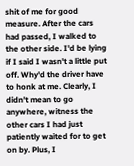shit of me for good measure. After the cars had passed, I walked to the other side. I'd be lying if I said I wasn't a little put off. Why'd the driver have to honk at me. Clearly, I didn't mean to go anywhere, witness the other cars I had just patiently waited for to get on by. Plus, I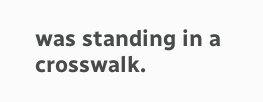was standing in a crosswalk.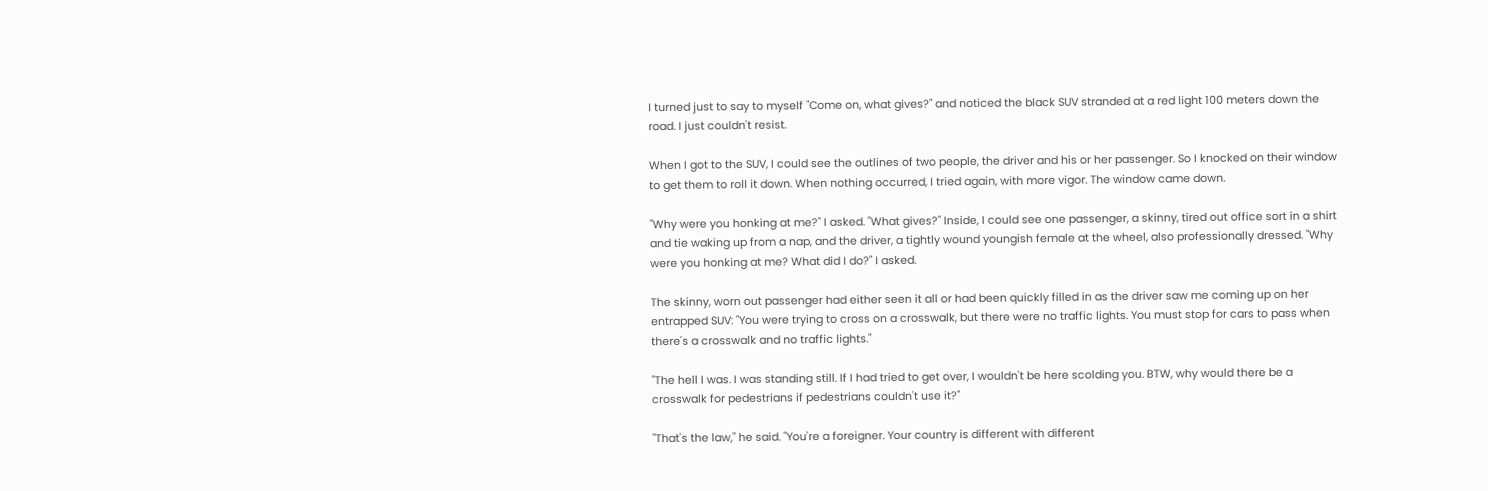I turned just to say to myself "Come on, what gives?" and noticed the black SUV stranded at a red light 100 meters down the road. I just couldn't resist.

When I got to the SUV, I could see the outlines of two people, the driver and his or her passenger. So I knocked on their window to get them to roll it down. When nothing occurred, I tried again, with more vigor. The window came down.

"Why were you honking at me?" I asked. "What gives?" Inside, I could see one passenger, a skinny, tired out office sort in a shirt and tie waking up from a nap, and the driver, a tightly wound youngish female at the wheel, also professionally dressed. "Why were you honking at me? What did I do?" I asked.

The skinny, worn out passenger had either seen it all or had been quickly filled in as the driver saw me coming up on her entrapped SUV: "You were trying to cross on a crosswalk, but there were no traffic lights. You must stop for cars to pass when there's a crosswalk and no traffic lights."

"The hell I was. I was standing still. If I had tried to get over, I wouldn't be here scolding you. BTW, why would there be a crosswalk for pedestrians if pedestrians couldn't use it?"

"That's the law," he said. "You're a foreigner. Your country is different with different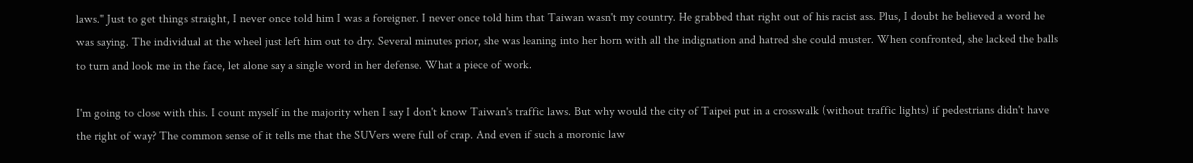laws." Just to get things straight, I never once told him I was a foreigner. I never once told him that Taiwan wasn't my country. He grabbed that right out of his racist ass. Plus, I doubt he believed a word he was saying. The individual at the wheel just left him out to dry. Several minutes prior, she was leaning into her horn with all the indignation and hatred she could muster. When confronted, she lacked the balls to turn and look me in the face, let alone say a single word in her defense. What a piece of work.

I'm going to close with this. I count myself in the majority when I say I don't know Taiwan's traffic laws. But why would the city of Taipei put in a crosswalk (without traffic lights) if pedestrians didn't have the right of way? The common sense of it tells me that the SUVers were full of crap. And even if such a moronic law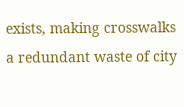exists, making crosswalks a redundant waste of city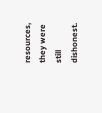resources, they were still dishonest.